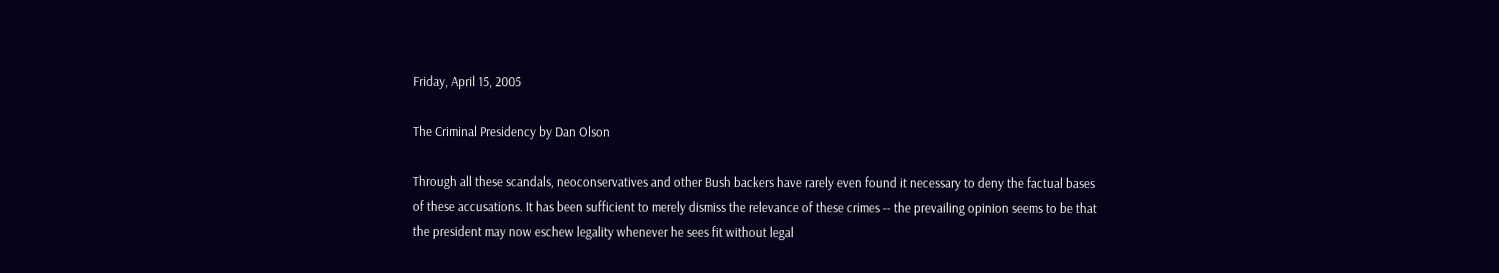Friday, April 15, 2005

The Criminal Presidency by Dan Olson

Through all these scandals, neoconservatives and other Bush backers have rarely even found it necessary to deny the factual bases of these accusations. It has been sufficient to merely dismiss the relevance of these crimes -- the prevailing opinion seems to be that the president may now eschew legality whenever he sees fit without legal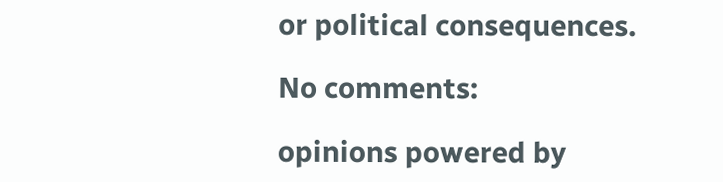or political consequences.

No comments:

opinions powered by